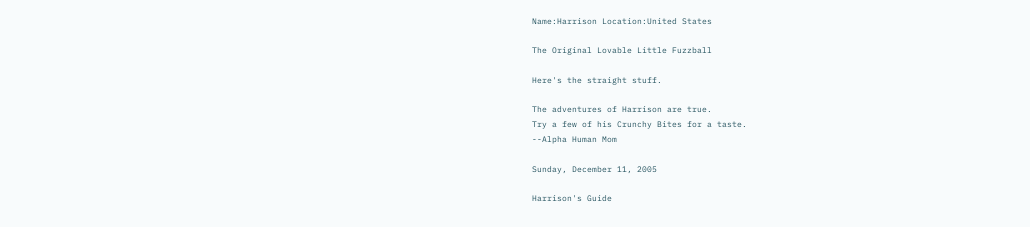Name:Harrison Location:United States

The Original Lovable Little Fuzzball

Here's the straight stuff.

The adventures of Harrison are true.
Try a few of his Crunchy Bites for a taste.
--Alpha Human Mom

Sunday, December 11, 2005

Harrison's Guide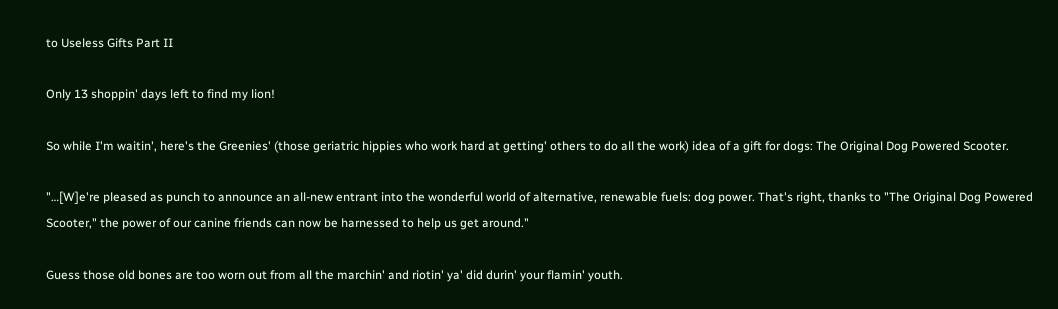to Useless Gifts Part II

Only 13 shoppin' days left to find my lion!

So while I'm waitin', here's the Greenies' (those geriatric hippies who work hard at getting' others to do all the work) idea of a gift for dogs: The Original Dog Powered Scooter.

"…[W]e're pleased as punch to announce an all-new entrant into the wonderful world of alternative, renewable fuels: dog power. That's right, thanks to "The Original Dog Powered Scooter," the power of our canine friends can now be harnessed to help us get around."

Guess those old bones are too worn out from all the marchin' and riotin' ya' did durin' your flamin' youth.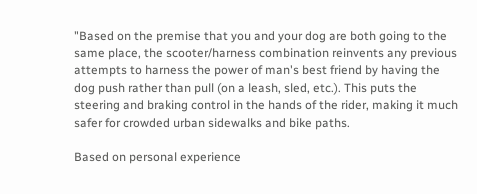"Based on the premise that you and your dog are both going to the same place, the scooter/harness combination reinvents any previous attempts to harness the power of man's best friend by having the dog push rather than pull (on a leash, sled, etc.). This puts the steering and braking control in the hands of the rider, making it much safer for crowded urban sidewalks and bike paths.

Based on personal experience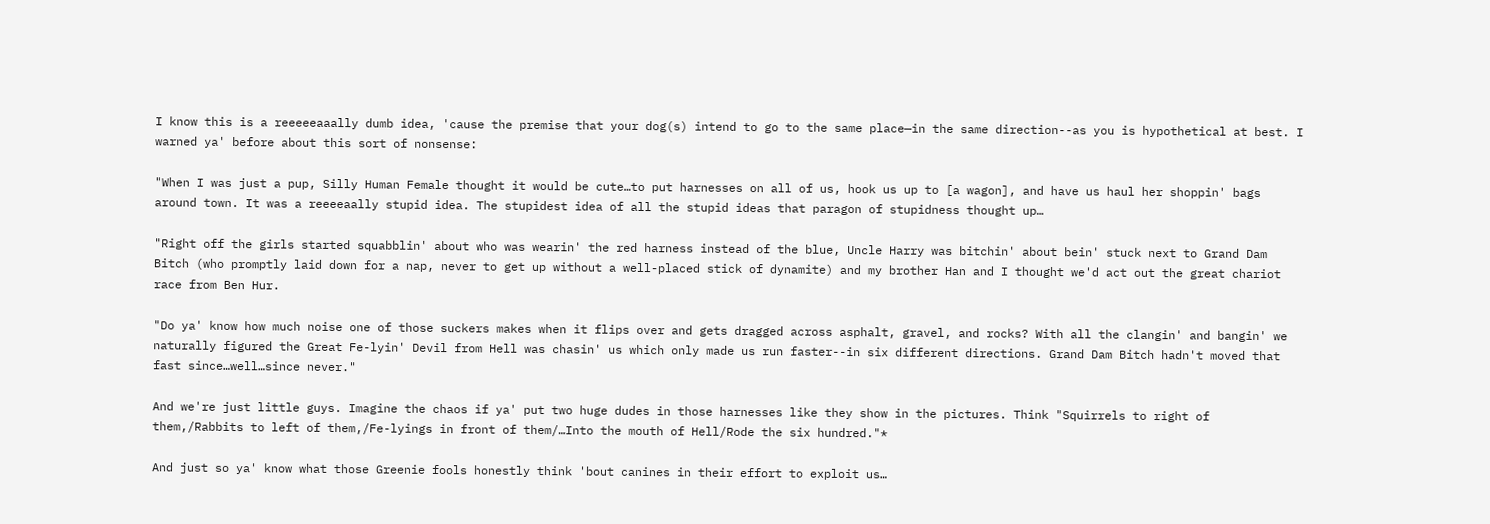I know this is a reeeeeaaally dumb idea, 'cause the premise that your dog(s) intend to go to the same place—in the same direction--as you is hypothetical at best. I warned ya' before about this sort of nonsense:

"When I was just a pup, Silly Human Female thought it would be cute…to put harnesses on all of us, hook us up to [a wagon], and have us haul her shoppin' bags around town. It was a reeeeaally stupid idea. The stupidest idea of all the stupid ideas that paragon of stupidness thought up…

"Right off the girls started squabblin' about who was wearin' the red harness instead of the blue, Uncle Harry was bitchin' about bein' stuck next to Grand Dam Bitch (who promptly laid down for a nap, never to get up without a well-placed stick of dynamite) and my brother Han and I thought we'd act out the great chariot race from Ben Hur.

"Do ya' know how much noise one of those suckers makes when it flips over and gets dragged across asphalt, gravel, and rocks? With all the clangin' and bangin' we naturally figured the Great Fe-lyin' Devil from Hell was chasin' us which only made us run faster--in six different directions. Grand Dam Bitch hadn't moved that fast since…well…since never."

And we're just little guys. Imagine the chaos if ya' put two huge dudes in those harnesses like they show in the pictures. Think "Squirrels to right of them,/Rabbits to left of them,/Fe-lyings in front of them/…Into the mouth of Hell/Rode the six hundred."*

And just so ya' know what those Greenie fools honestly think 'bout canines in their effort to exploit us…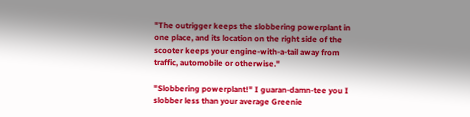"The outrigger keeps the slobbering powerplant in one place, and its location on the right side of the scooter keeps your engine-with-a-tail away from traffic, automobile or otherwise."

"Slobbering powerplant!" I guaran-damn-tee you I slobber less than your average Greenie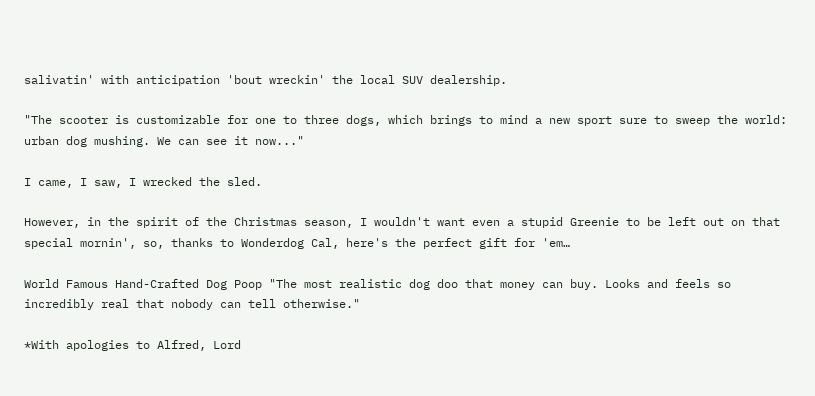salivatin' with anticipation 'bout wreckin' the local SUV dealership.

"The scooter is customizable for one to three dogs, which brings to mind a new sport sure to sweep the world: urban dog mushing. We can see it now..."

I came, I saw, I wrecked the sled.

However, in the spirit of the Christmas season, I wouldn't want even a stupid Greenie to be left out on that special mornin', so, thanks to Wonderdog Cal, here's the perfect gift for 'em…

World Famous Hand-Crafted Dog Poop "The most realistic dog doo that money can buy. Looks and feels so incredibly real that nobody can tell otherwise."

*With apologies to Alfred, Lord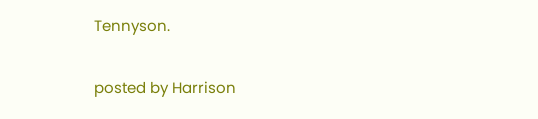Tennyson.

posted by Harrison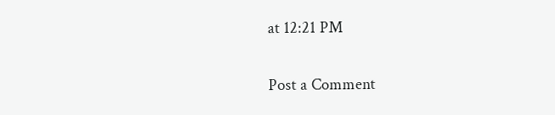at 12:21 PM


Post a Comment